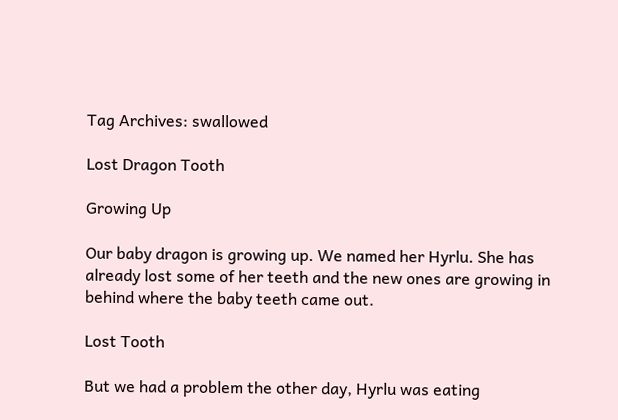Tag Archives: swallowed

Lost Dragon Tooth

Growing Up

Our baby dragon is growing up. We named her Hyrlu. She has already lost some of her teeth and the new ones are growing in behind where the baby teeth came out.

Lost Tooth

But we had a problem the other day, Hyrlu was eating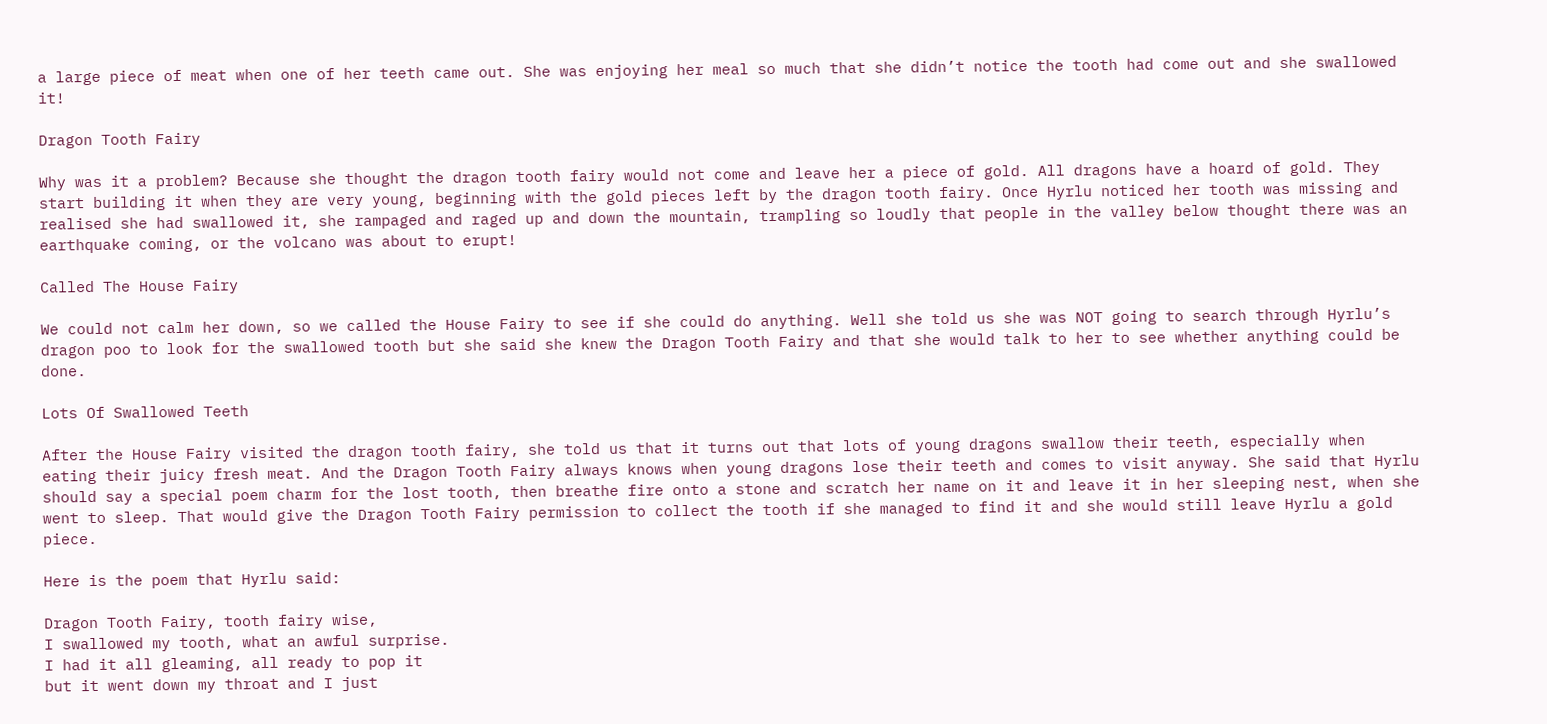a large piece of meat when one of her teeth came out. She was enjoying her meal so much that she didn’t notice the tooth had come out and she swallowed it!

Dragon Tooth Fairy

Why was it a problem? Because she thought the dragon tooth fairy would not come and leave her a piece of gold. All dragons have a hoard of gold. They start building it when they are very young, beginning with the gold pieces left by the dragon tooth fairy. Once Hyrlu noticed her tooth was missing and realised she had swallowed it, she rampaged and raged up and down the mountain, trampling so loudly that people in the valley below thought there was an earthquake coming, or the volcano was about to erupt!

Called The House Fairy

We could not calm her down, so we called the House Fairy to see if she could do anything. Well she told us she was NOT going to search through Hyrlu’s dragon poo to look for the swallowed tooth but she said she knew the Dragon Tooth Fairy and that she would talk to her to see whether anything could be done.

Lots Of Swallowed Teeth

After the House Fairy visited the dragon tooth fairy, she told us that it turns out that lots of young dragons swallow their teeth, especially when eating their juicy fresh meat. And the Dragon Tooth Fairy always knows when young dragons lose their teeth and comes to visit anyway. She said that Hyrlu should say a special poem charm for the lost tooth, then breathe fire onto a stone and scratch her name on it and leave it in her sleeping nest, when she went to sleep. That would give the Dragon Tooth Fairy permission to collect the tooth if she managed to find it and she would still leave Hyrlu a gold piece.

Here is the poem that Hyrlu said:

Dragon Tooth Fairy, tooth fairy wise,
I swallowed my tooth, what an awful surprise.
I had it all gleaming, all ready to pop it
but it went down my throat and I just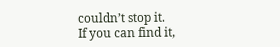couldn’t stop it.
If you can find it,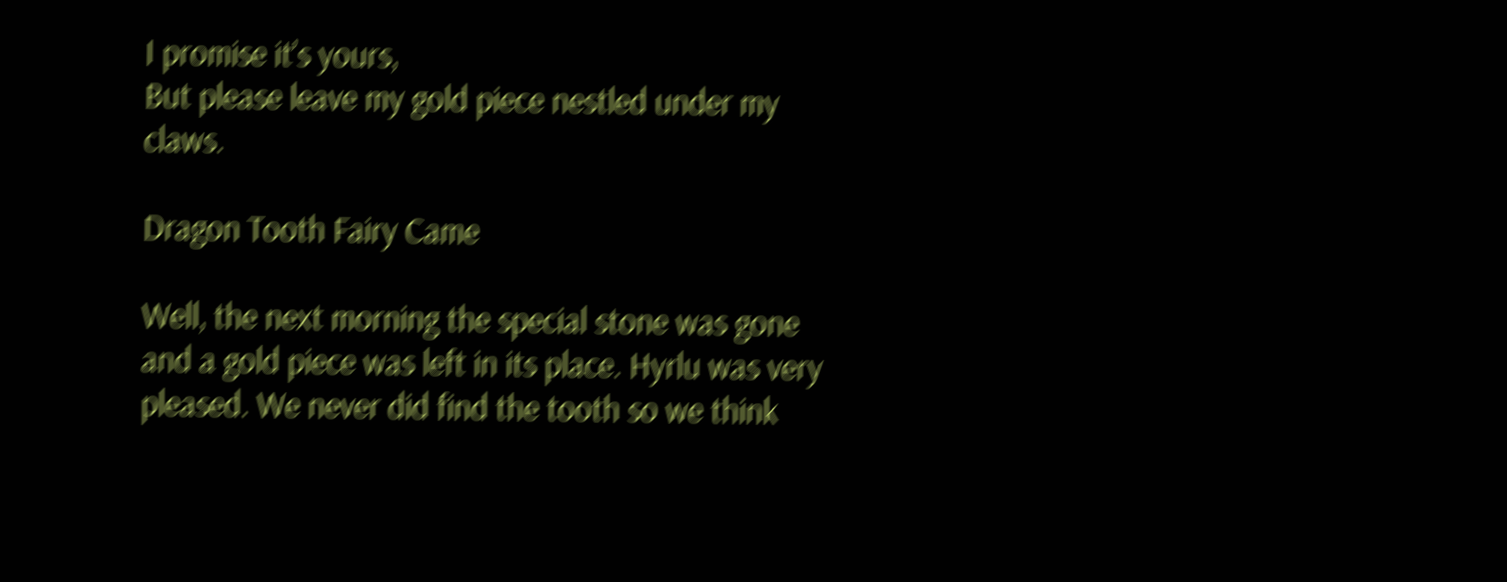I promise it’s yours,
But please leave my gold piece nestled under my claws.

Dragon Tooth Fairy Came

Well, the next morning the special stone was gone and a gold piece was left in its place. Hyrlu was very pleased. We never did find the tooth so we think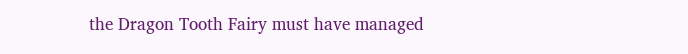the Dragon Tooth Fairy must have managed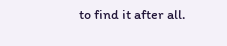to find it after all.